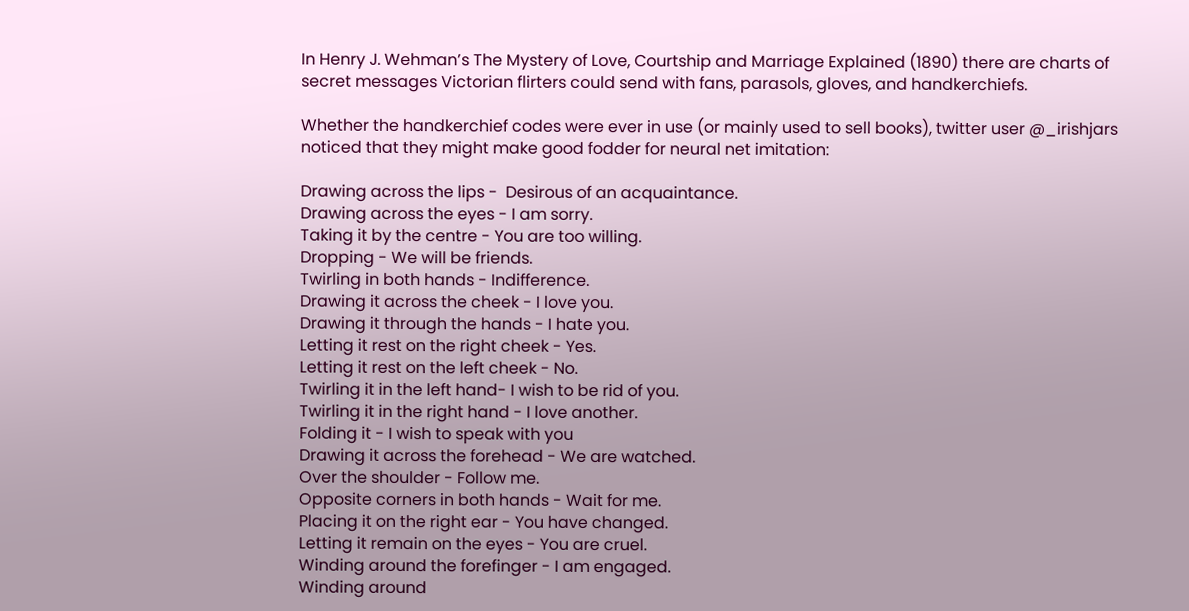In Henry J. Wehman’s The Mystery of Love, Courtship and Marriage Explained (1890) there are charts of secret messages Victorian flirters could send with fans, parasols, gloves, and handkerchiefs.

Whether the handkerchief codes were ever in use (or mainly used to sell books), twitter user @_irishjars noticed that they might make good fodder for neural net imitation:

Drawing across the lips -  Desirous of an acquaintance.
Drawing across the eyes - I am sorry.
Taking it by the centre - You are too willing.
Dropping - We will be friends.
Twirling in both hands - Indifference.
Drawing it across the cheek - I love you.
Drawing it through the hands - I hate you.
Letting it rest on the right cheek - Yes.
Letting it rest on the left cheek - No.
Twirling it in the left hand- I wish to be rid of you.
Twirling it in the right hand - I love another.
Folding it - I wish to speak with you
Drawing it across the forehead - We are watched.
Over the shoulder - Follow me.
Opposite corners in both hands - Wait for me.
Placing it on the right ear - You have changed.
Letting it remain on the eyes - You are cruel.
Winding around the forefinger - I am engaged.
Winding around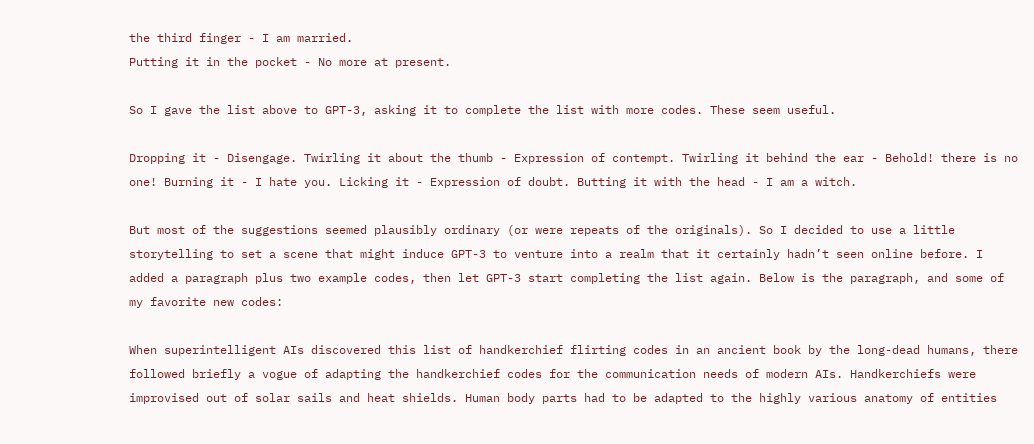the third finger - I am married.
Putting it in the pocket - No more at present.

So I gave the list above to GPT-3, asking it to complete the list with more codes. These seem useful.

Dropping it - Disengage. Twirling it about the thumb - Expression of contempt. Twirling it behind the ear - Behold! there is no one! Burning it - I hate you. Licking it - Expression of doubt. Butting it with the head - I am a witch.

But most of the suggestions seemed plausibly ordinary (or were repeats of the originals). So I decided to use a little storytelling to set a scene that might induce GPT-3 to venture into a realm that it certainly hadn’t seen online before. I added a paragraph plus two example codes, then let GPT-3 start completing the list again. Below is the paragraph, and some of my favorite new codes:

When superintelligent AIs discovered this list of handkerchief flirting codes in an ancient book by the long-dead humans, there followed briefly a vogue of adapting the handkerchief codes for the communication needs of modern AIs. Handkerchiefs were improvised out of solar sails and heat shields. Human body parts had to be adapted to the highly various anatomy of entities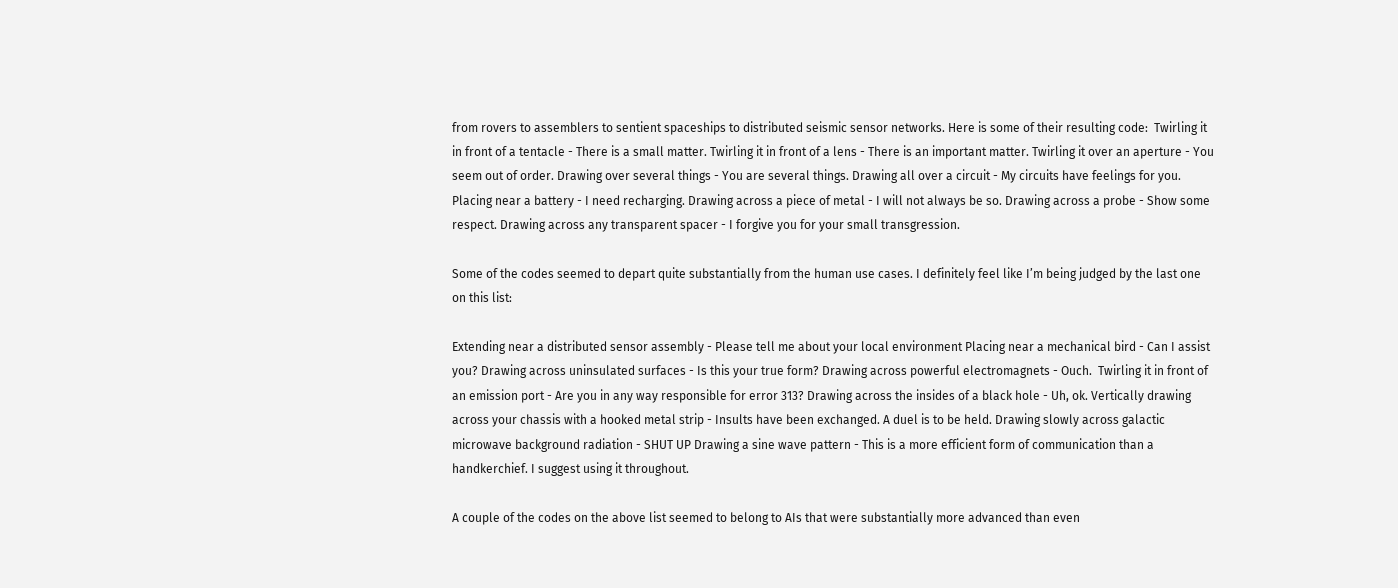from rovers to assemblers to sentient spaceships to distributed seismic sensor networks. Here is some of their resulting code:  Twirling it in front of a tentacle - There is a small matter. Twirling it in front of a lens - There is an important matter. Twirling it over an aperture - You seem out of order. Drawing over several things - You are several things. Drawing all over a circuit - My circuits have feelings for you. Placing near a battery - I need recharging. Drawing across a piece of metal - I will not always be so. Drawing across a probe - Show some respect. Drawing across any transparent spacer - I forgive you for your small transgression.

Some of the codes seemed to depart quite substantially from the human use cases. I definitely feel like I’m being judged by the last one on this list:

Extending near a distributed sensor assembly - Please tell me about your local environment Placing near a mechanical bird - Can I assist you? Drawing across uninsulated surfaces - Is this your true form? Drawing across powerful electromagnets - Ouch.  Twirling it in front of an emission port - Are you in any way responsible for error 313? Drawing across the insides of a black hole - Uh, ok. Vertically drawing across your chassis with a hooked metal strip - Insults have been exchanged. A duel is to be held. Drawing slowly across galactic microwave background radiation - SHUT UP Drawing a sine wave pattern - This is a more efficient form of communication than a handkerchief. I suggest using it throughout.

A couple of the codes on the above list seemed to belong to AIs that were substantially more advanced than even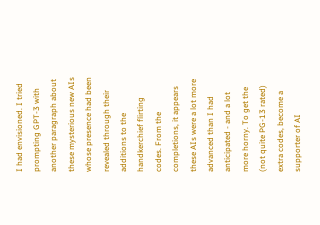I had envisioned. I tried prompting GPT-3 with another paragraph about these mysterious new AIs whose presence had been revealed through their additions to the handkerchief flirting codes. From the completions, it appears these AIs were a lot more advanced than I had anticipated - and a lot more horny. To get the (not quite PG-13 rated) extra codes, become a supporter of AI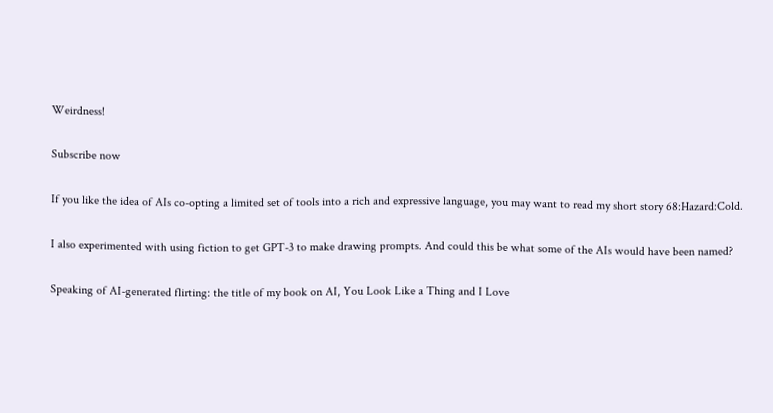Weirdness!

Subscribe now

If you like the idea of AIs co-opting a limited set of tools into a rich and expressive language, you may want to read my short story 68:Hazard:Cold.

I also experimented with using fiction to get GPT-3 to make drawing prompts. And could this be what some of the AIs would have been named?

Speaking of AI-generated flirting: the title of my book on AI, You Look Like a Thing and I Love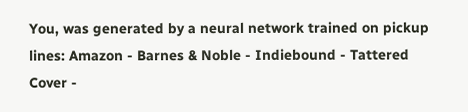You, was generated by a neural network trained on pickup lines: Amazon - Barnes & Noble - Indiebound - Tattered Cover -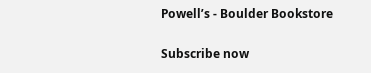Powell’s - Boulder Bookstore

Subscribe now